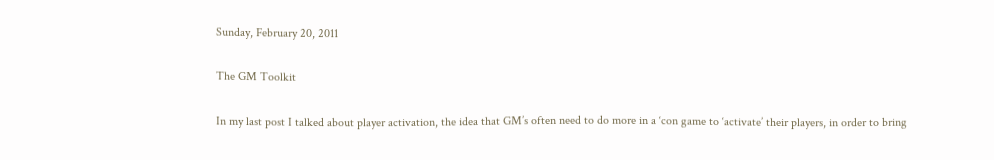Sunday, February 20, 2011

The GM Toolkit

In my last post I talked about player activation, the idea that GM’s often need to do more in a ‘con game to ‘activate’ their players, in order to bring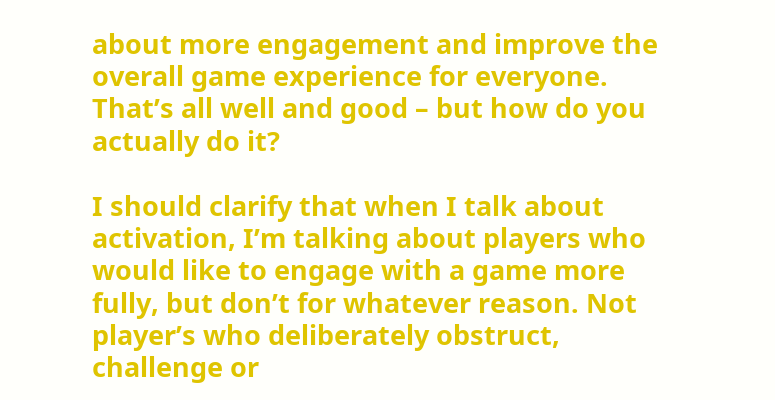about more engagement and improve the overall game experience for everyone. That’s all well and good – but how do you actually do it?

I should clarify that when I talk about activation, I’m talking about players who would like to engage with a game more fully, but don’t for whatever reason. Not player’s who deliberately obstruct, challenge or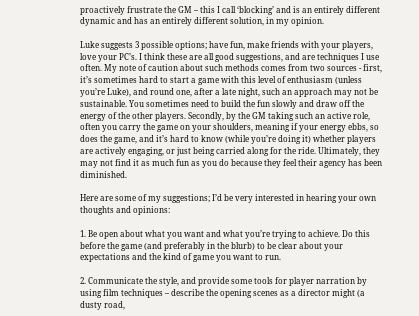proactively frustrate the GM – this I call ‘blocking’ and is an entirely different dynamic and has an entirely different solution, in my opinion.

Luke suggests 3 possible options; have fun, make friends with your players, love your PC’s. I think these are all good suggestions, and are techniques I use often. My note of caution about such methods comes from two sources - first, it’s sometimes hard to start a game with this level of enthusiasm (unless you’re Luke), and round one, after a late night, such an approach may not be sustainable. You sometimes need to build the fun slowly and draw off the energy of the other players. Secondly, by the GM taking such an active role, often you carry the game on your shoulders, meaning if your energy ebbs, so does the game, and it’s hard to know (while you’re doing it) whether players are actively engaging, or just being carried along for the ride. Ultimately, they may not find it as much fun as you do because they feel their agency has been diminished.

Here are some of my suggestions; I’d be very interested in hearing your own thoughts and opinions:

1. Be open about what you want and what you’re trying to achieve. Do this before the game (and preferably in the blurb) to be clear about your expectations and the kind of game you want to run.

2. Communicate the style, and provide some tools for player narration by using film techniques – describe the opening scenes as a director might (a dusty road,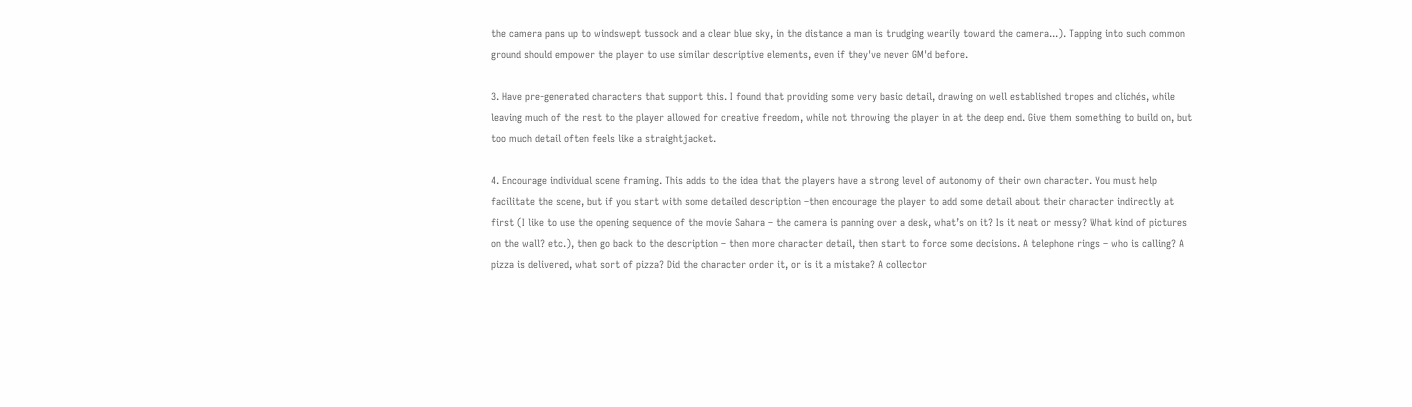the camera pans up to windswept tussock and a clear blue sky, in the distance a man is trudging wearily toward the camera...). Tapping into such common ground should empower the player to use similar descriptive elements, even if they've never GM'd before.

3. Have pre-generated characters that support this. I found that providing some very basic detail, drawing on well established tropes and clichés, while leaving much of the rest to the player allowed for creative freedom, while not throwing the player in at the deep end. Give them something to build on, but too much detail often feels like a straightjacket.

4. Encourage individual scene framing. This adds to the idea that the players have a strong level of autonomy of their own character. You must help facilitate the scene, but if you start with some detailed description –then encourage the player to add some detail about their character indirectly at first (I like to use the opening sequence of the movie Sahara – the camera is panning over a desk, what’s on it? Is it neat or messy? What kind of pictures on the wall? etc.), then go back to the description – then more character detail, then start to force some decisions. A telephone rings – who is calling? A pizza is delivered, what sort of pizza? Did the character order it, or is it a mistake? A collector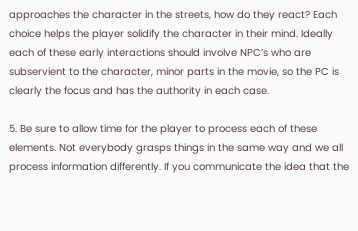approaches the character in the streets, how do they react? Each choice helps the player solidify the character in their mind. Ideally each of these early interactions should involve NPC’s who are subservient to the character, minor parts in the movie, so the PC is clearly the focus and has the authority in each case.

5. Be sure to allow time for the player to process each of these elements. Not everybody grasps things in the same way and we all process information differently. If you communicate the idea that the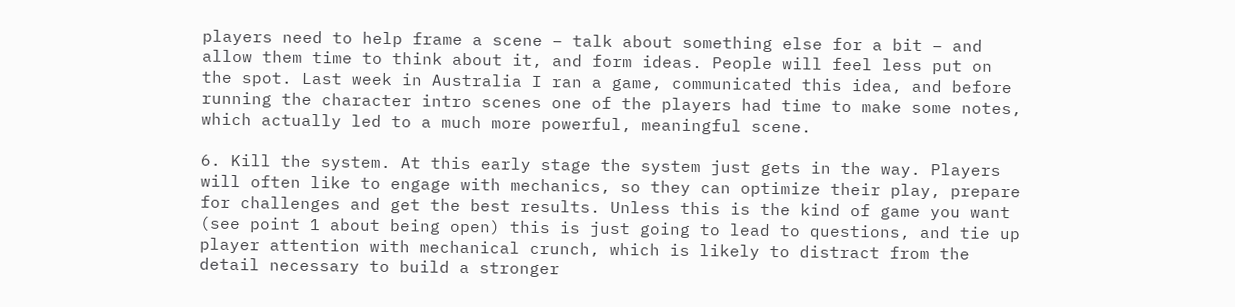players need to help frame a scene – talk about something else for a bit – and allow them time to think about it, and form ideas. People will feel less put on the spot. Last week in Australia I ran a game, communicated this idea, and before running the character intro scenes one of the players had time to make some notes, which actually led to a much more powerful, meaningful scene.

6. Kill the system. At this early stage the system just gets in the way. Players will often like to engage with mechanics, so they can optimize their play, prepare for challenges and get the best results. Unless this is the kind of game you want (see point 1 about being open) this is just going to lead to questions, and tie up player attention with mechanical crunch, which is likely to distract from the detail necessary to build a stronger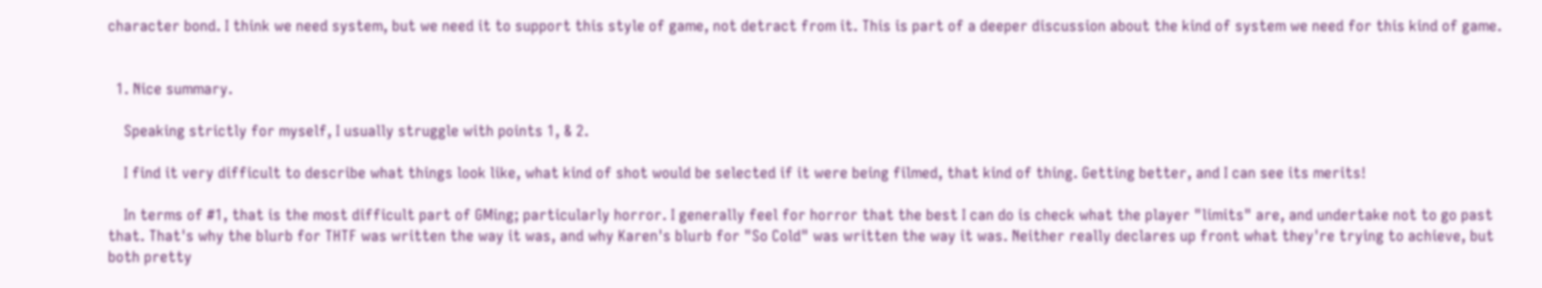character bond. I think we need system, but we need it to support this style of game, not detract from it. This is part of a deeper discussion about the kind of system we need for this kind of game.


  1. Nice summary.

    Speaking strictly for myself, I usually struggle with points 1, & 2.

    I find it very difficult to describe what things look like, what kind of shot would be selected if it were being filmed, that kind of thing. Getting better, and I can see its merits!

    In terms of #1, that is the most difficult part of GMing; particularly horror. I generally feel for horror that the best I can do is check what the player "limits" are, and undertake not to go past that. That's why the blurb for THTF was written the way it was, and why Karen's blurb for "So Cold" was written the way it was. Neither really declares up front what they're trying to achieve, but both pretty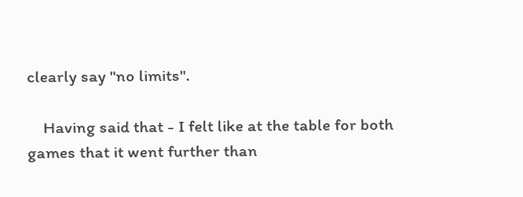clearly say "no limits".

    Having said that - I felt like at the table for both games that it went further than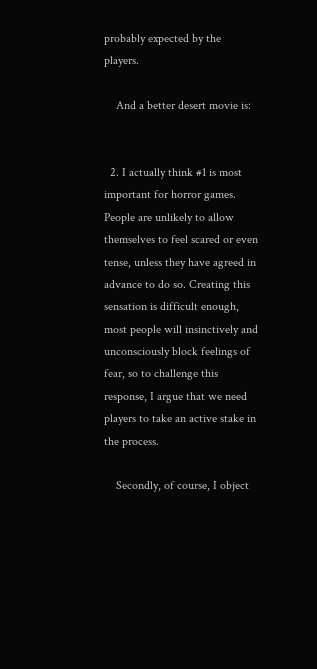probably expected by the players.

    And a better desert movie is:


  2. I actually think #1 is most important for horror games. People are unlikely to allow themselves to feel scared or even tense, unless they have agreed in advance to do so. Creating this sensation is difficult enough, most people will insinctively and unconsciously block feelings of fear, so to challenge this response, I argue that we need players to take an active stake in the process.

    Secondly, of course, I object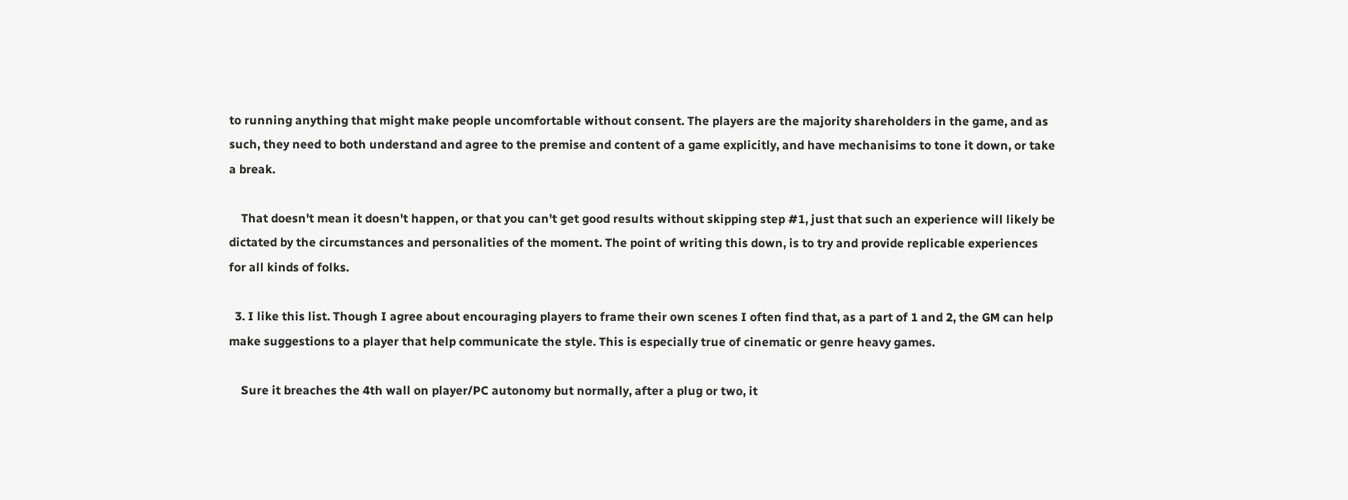to running anything that might make people uncomfortable without consent. The players are the majority shareholders in the game, and as such, they need to both understand and agree to the premise and content of a game explicitly, and have mechanisims to tone it down, or take a break.

    That doesn't mean it doesn't happen, or that you can't get good results without skipping step #1, just that such an experience will likely be dictated by the circumstances and personalities of the moment. The point of writing this down, is to try and provide replicable experiences for all kinds of folks.

  3. I like this list. Though I agree about encouraging players to frame their own scenes I often find that, as a part of 1 and 2, the GM can help make suggestions to a player that help communicate the style. This is especially true of cinematic or genre heavy games.

    Sure it breaches the 4th wall on player/PC autonomy but normally, after a plug or two, it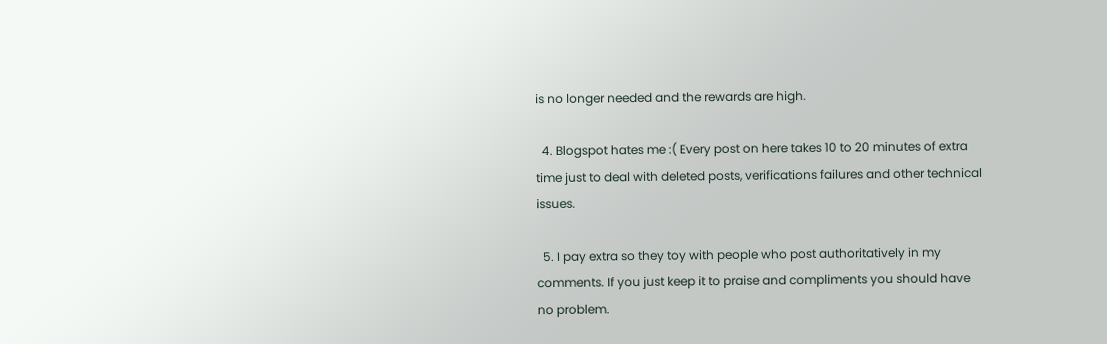is no longer needed and the rewards are high.

  4. Blogspot hates me :( Every post on here takes 10 to 20 minutes of extra time just to deal with deleted posts, verifications failures and other technical issues.

  5. I pay extra so they toy with people who post authoritatively in my comments. If you just keep it to praise and compliments you should have no problem.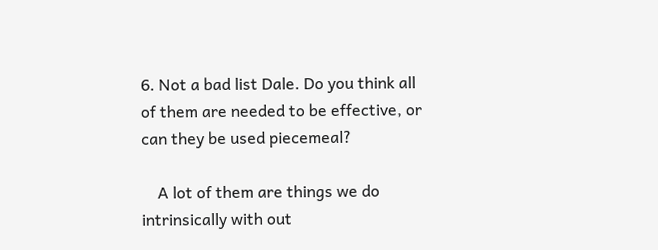6. Not a bad list Dale. Do you think all of them are needed to be effective, or can they be used piecemeal?

    A lot of them are things we do intrinsically with out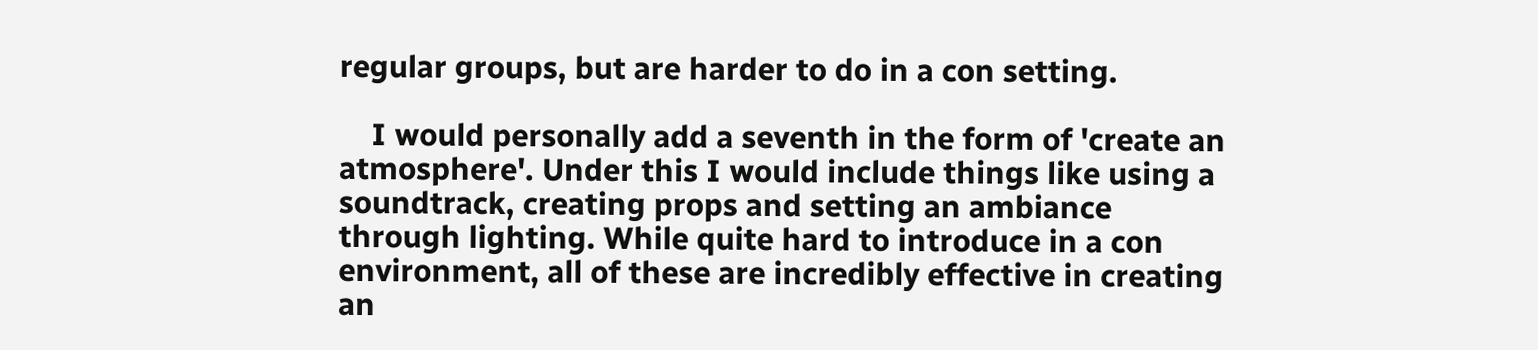regular groups, but are harder to do in a con setting.

    I would personally add a seventh in the form of 'create an atmosphere'. Under this I would include things like using a soundtrack, creating props and setting an ambiance through lighting. While quite hard to introduce in a con environment, all of these are incredibly effective in creating an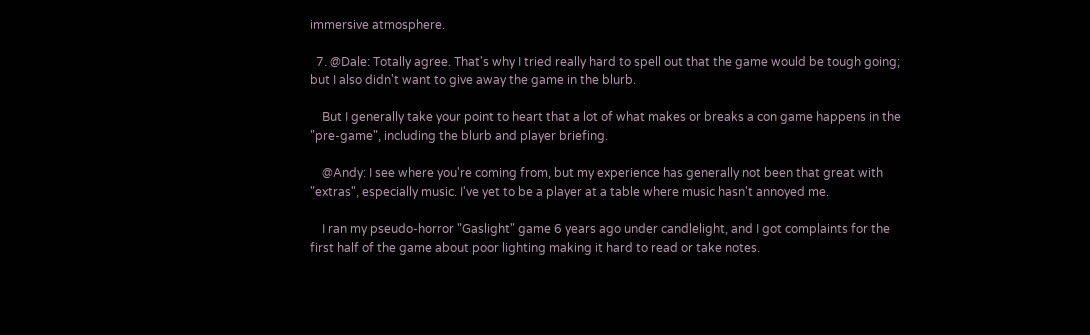immersive atmosphere.

  7. @Dale: Totally agree. That's why I tried really hard to spell out that the game would be tough going; but I also didn't want to give away the game in the blurb.

    But I generally take your point to heart that a lot of what makes or breaks a con game happens in the "pre-game", including the blurb and player briefing.

    @Andy: I see where you're coming from, but my experience has generally not been that great with "extras", especially music. I've yet to be a player at a table where music hasn't annoyed me.

    I ran my pseudo-horror "Gaslight" game 6 years ago under candlelight, and I got complaints for the first half of the game about poor lighting making it hard to read or take notes.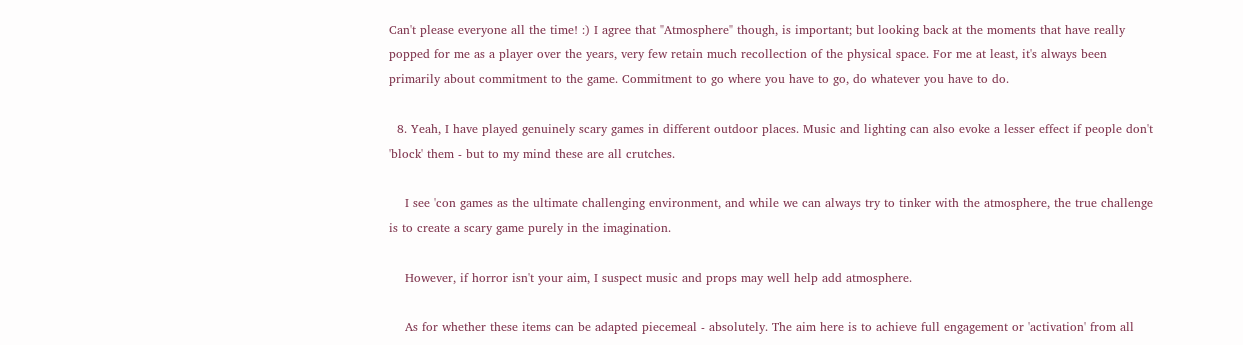Can't please everyone all the time! :) I agree that "Atmosphere" though, is important; but looking back at the moments that have really popped for me as a player over the years, very few retain much recollection of the physical space. For me at least, it's always been primarily about commitment to the game. Commitment to go where you have to go, do whatever you have to do.

  8. Yeah, I have played genuinely scary games in different outdoor places. Music and lighting can also evoke a lesser effect if people don't 'block' them - but to my mind these are all crutches.

    I see 'con games as the ultimate challenging environment, and while we can always try to tinker with the atmosphere, the true challenge is to create a scary game purely in the imagination.

    However, if horror isn't your aim, I suspect music and props may well help add atmosphere.

    As for whether these items can be adapted piecemeal - absolutely. The aim here is to achieve full engagement or 'activation' from all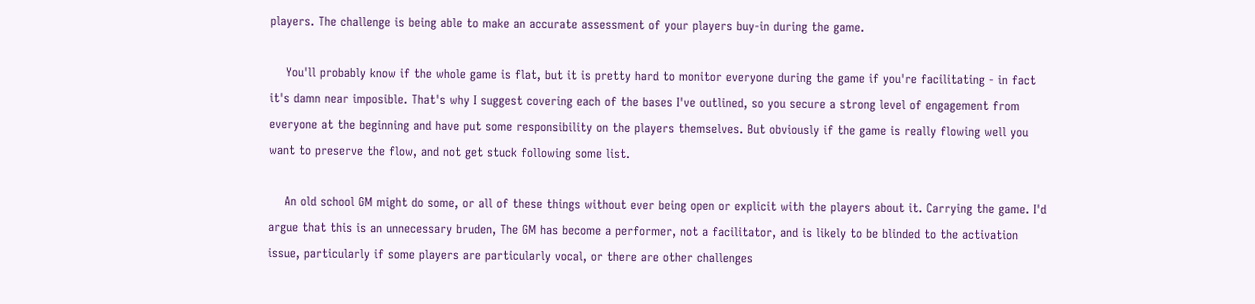players. The challenge is being able to make an accurate assessment of your players buy-in during the game.

    You'll probably know if the whole game is flat, but it is pretty hard to monitor everyone during the game if you're facilitating - in fact it's damn near imposible. That's why I suggest covering each of the bases I've outlined, so you secure a strong level of engagement from everyone at the beginning and have put some responsibility on the players themselves. But obviously if the game is really flowing well you want to preserve the flow, and not get stuck following some list.

    An old school GM might do some, or all of these things without ever being open or explicit with the players about it. Carrying the game. I'd argue that this is an unnecessary bruden, The GM has become a performer, not a facilitator, and is likely to be blinded to the activation issue, particularly if some players are particularly vocal, or there are other challenges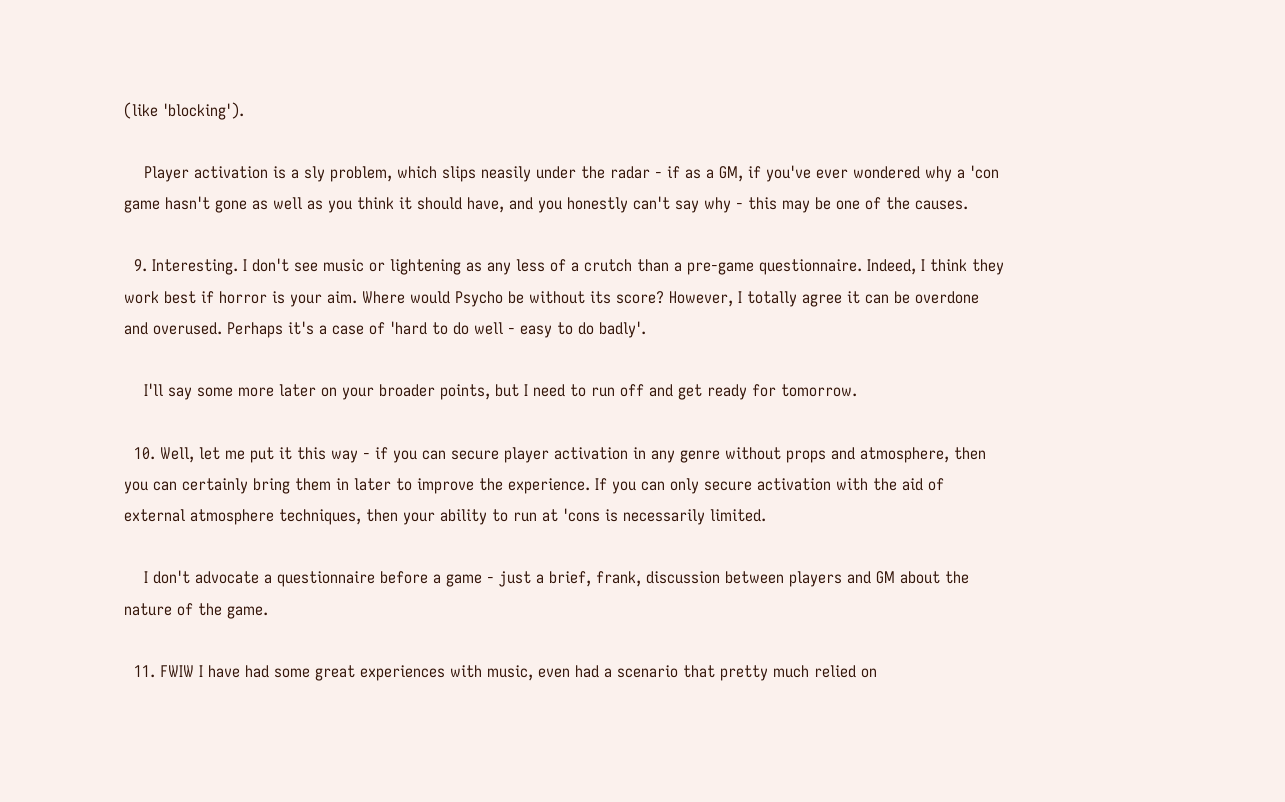(like 'blocking').

    Player activation is a sly problem, which slips neasily under the radar - if as a GM, if you've ever wondered why a 'con game hasn't gone as well as you think it should have, and you honestly can't say why - this may be one of the causes.

  9. Interesting. I don't see music or lightening as any less of a crutch than a pre-game questionnaire. Indeed, I think they work best if horror is your aim. Where would Psycho be without its score? However, I totally agree it can be overdone and overused. Perhaps it's a case of 'hard to do well - easy to do badly'.

    I'll say some more later on your broader points, but I need to run off and get ready for tomorrow.

  10. Well, let me put it this way - if you can secure player activation in any genre without props and atmosphere, then you can certainly bring them in later to improve the experience. If you can only secure activation with the aid of external atmosphere techniques, then your ability to run at 'cons is necessarily limited.

    I don't advocate a questionnaire before a game - just a brief, frank, discussion between players and GM about the nature of the game.

  11. FWIW I have had some great experiences with music, even had a scenario that pretty much relied on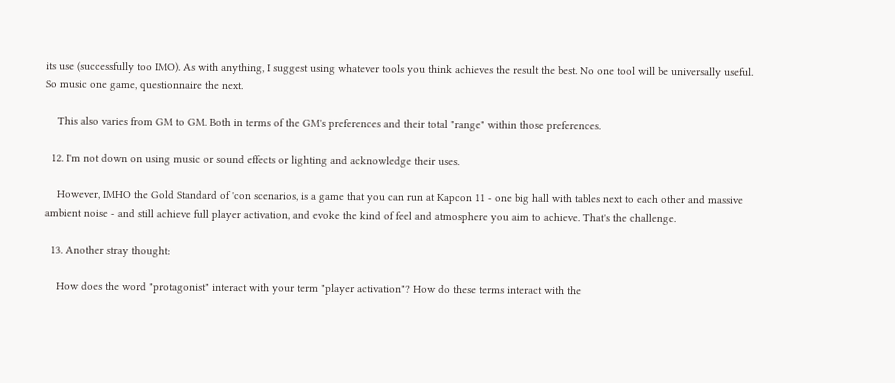its use (successfully too IMO). As with anything, I suggest using whatever tools you think achieves the result the best. No one tool will be universally useful. So music one game, questionnaire the next.

    This also varies from GM to GM. Both in terms of the GM's preferences and their total "range" within those preferences.

  12. I'm not down on using music or sound effects or lighting and acknowledge their uses.

    However, IMHO the Gold Standard of 'con scenarios, is a game that you can run at Kapcon 11 - one big hall with tables next to each other and massive ambient noise - and still achieve full player activation, and evoke the kind of feel and atmosphere you aim to achieve. That's the challenge.

  13. Another stray thought:

    How does the word "protagonist" interact with your term "player activation"? How do these terms interact with the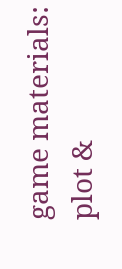game materials: plot &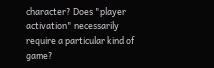character? Does "player activation" necessarily require a particular kind of game?